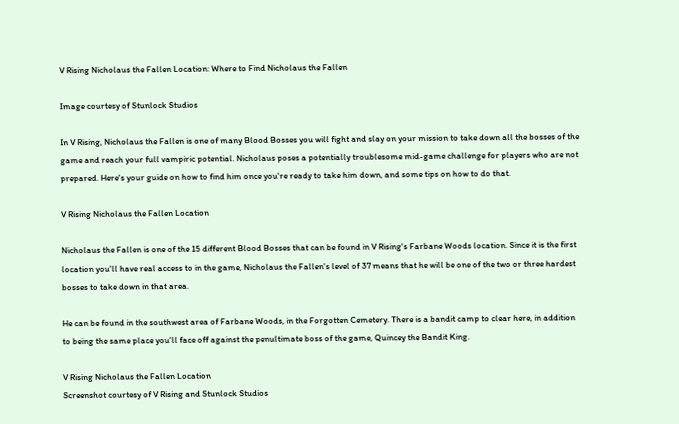V Rising Nicholaus the Fallen Location: Where to Find Nicholaus the Fallen

Image courtesy of Stunlock Studios

In V Rising, Nicholaus the Fallen is one of many Blood Bosses you will fight and slay on your mission to take down all the bosses of the game and reach your full vampiric potential. Nicholaus poses a potentially troublesome mid-game challenge for players who are not prepared. Here's your guide on how to find him once you're ready to take him down, and some tips on how to do that.

V Rising Nicholaus the Fallen Location

Nicholaus the Fallen is one of the 15 different Blood Bosses that can be found in V Rising's Farbane Woods location. Since it is the first location you'll have real access to in the game, Nicholaus the Fallen's level of 37 means that he will be one of the two or three hardest bosses to take down in that area.

He can be found in the southwest area of Farbane Woods, in the Forgotten Cemetery. There is a bandit camp to clear here, in addition to being the same place you'll face off against the penultimate boss of the game, Quincey the Bandit King.

V Rising Nicholaus the Fallen Location
Screenshot courtesy of V Rising and Stunlock Studios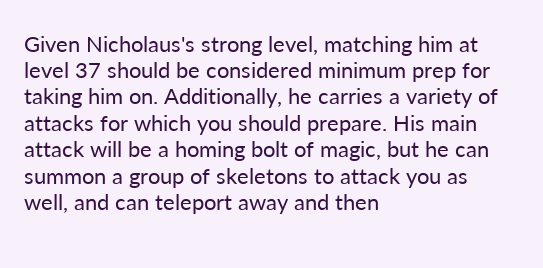Given Nicholaus's strong level, matching him at level 37 should be considered minimum prep for taking him on. Additionally, he carries a variety of attacks for which you should prepare. His main attack will be a homing bolt of magic, but he can summon a group of skeletons to attack you as well, and can teleport away and then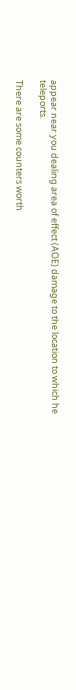appear near you dealing area of effect (AOE) damage to the location to which he teleports.

There are some counters worth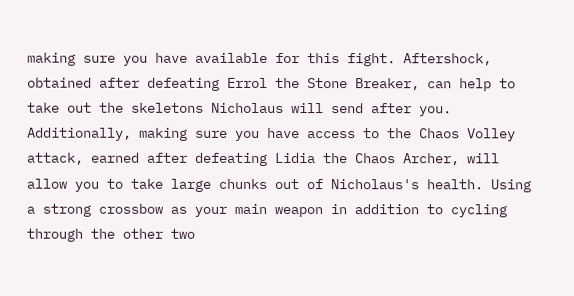making sure you have available for this fight. Aftershock, obtained after defeating Errol the Stone Breaker, can help to take out the skeletons Nicholaus will send after you. Additionally, making sure you have access to the Chaos Volley attack, earned after defeating Lidia the Chaos Archer, will allow you to take large chunks out of Nicholaus's health. Using a strong crossbow as your main weapon in addition to cycling through the other two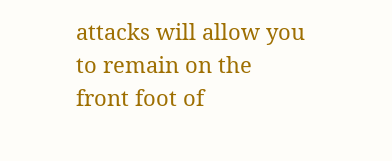attacks will allow you to remain on the front foot of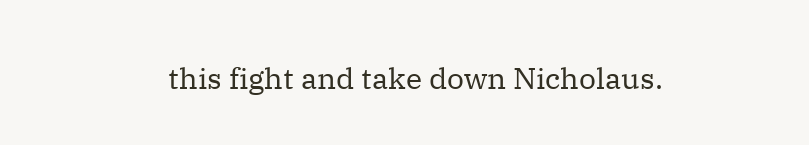this fight and take down Nicholaus.